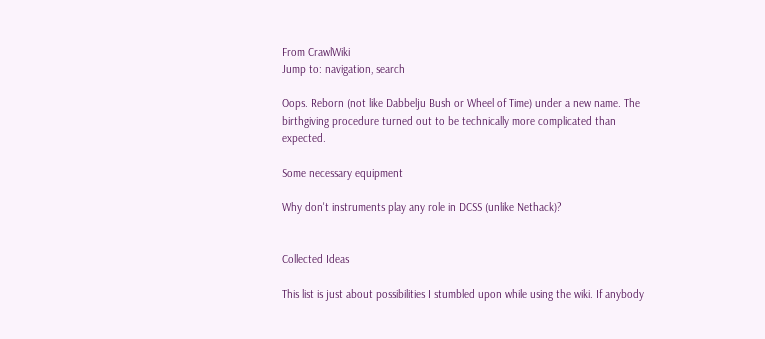From CrawlWiki
Jump to: navigation, search

Oops. Reborn (not like Dabbelju Bush or Wheel of Time) under a new name. The birthgiving procedure turned out to be technically more complicated than expected.

Some necessary equipment

Why don't instruments play any role in DCSS (unlike Nethack)?


Collected Ideas

This list is just about possibilities I stumbled upon while using the wiki. If anybody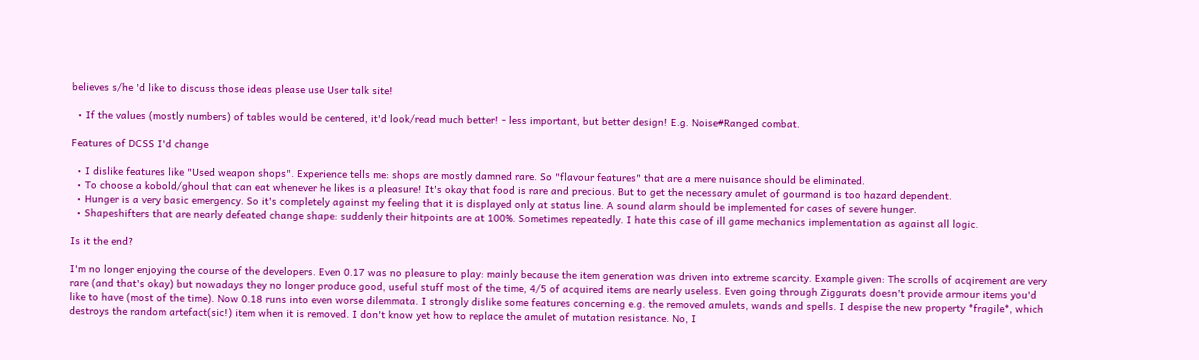believes s/he 'd like to discuss those ideas please use User talk site!

  • If the values (mostly numbers) of tables would be centered, it'd look/read much better! - less important, but better design! E.g. Noise#Ranged combat.

Features of DCSS I'd change

  • I dislike features like "Used weapon shops". Experience tells me: shops are mostly damned rare. So "flavour features" that are a mere nuisance should be eliminated.
  • To choose a kobold/ghoul that can eat whenever he likes is a pleasure! It's okay that food is rare and precious. But to get the necessary amulet of gourmand is too hazard dependent.
  • Hunger is a very basic emergency. So it's completely against my feeling that it is displayed only at status line. A sound alarm should be implemented for cases of severe hunger.
  • Shapeshifters that are nearly defeated change shape: suddenly their hitpoints are at 100%. Sometimes repeatedly. I hate this case of ill game mechanics implementation as against all logic.

Is it the end?

I'm no longer enjoying the course of the developers. Even 0.17 was no pleasure to play: mainly because the item generation was driven into extreme scarcity. Example given: The scrolls of acqirement are very rare (and that's okay) but nowadays they no longer produce good, useful stuff most of the time, 4/5 of acquired items are nearly useless. Even going through Ziggurats doesn't provide armour items you'd like to have (most of the time). Now 0.18 runs into even worse dilemmata. I strongly dislike some features concerning e.g. the removed amulets, wands and spells. I despise the new property *fragile*, which destroys the random artefact(sic!) item when it is removed. I don't know yet how to replace the amulet of mutation resistance. No, I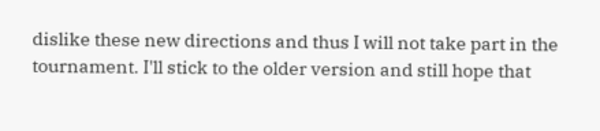dislike these new directions and thus I will not take part in the tournament. I'll stick to the older version and still hope that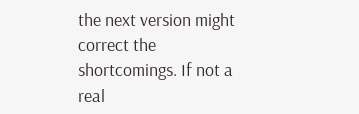the next version might correct the shortcomings. If not a real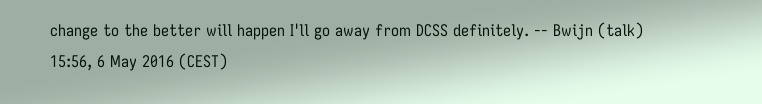change to the better will happen I'll go away from DCSS definitely. -- Bwijn (talk) 15:56, 6 May 2016 (CEST)